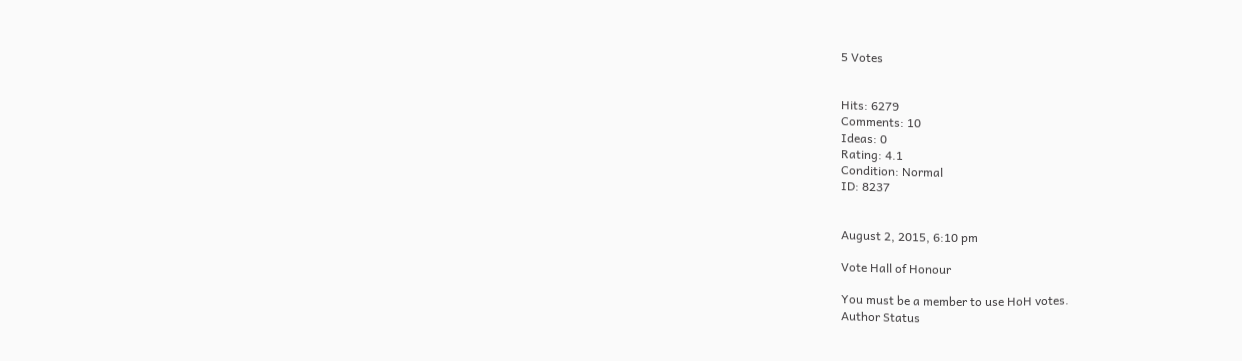5 Votes


Hits: 6279
Comments: 10
Ideas: 0
Rating: 4.1
Condition: Normal
ID: 8237


August 2, 2015, 6:10 pm

Vote Hall of Honour

You must be a member to use HoH votes.
Author Status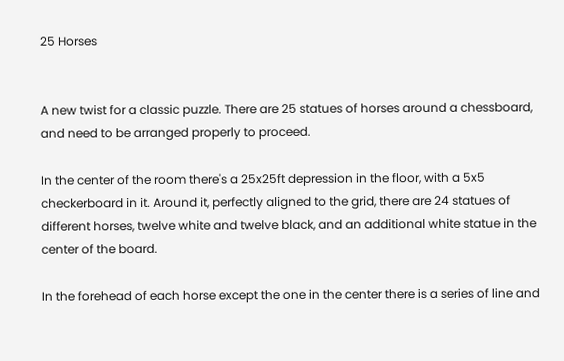25 Horses


A new twist for a classic puzzle. There are 25 statues of horses around a chessboard, and need to be arranged properly to proceed.

In the center of the room there's a 25x25ft depression in the floor, with a 5x5 checkerboard in it. Around it, perfectly aligned to the grid, there are 24 statues of different horses, twelve white and twelve black, and an additional white statue in the center of the board.

In the forehead of each horse except the one in the center there is a series of line and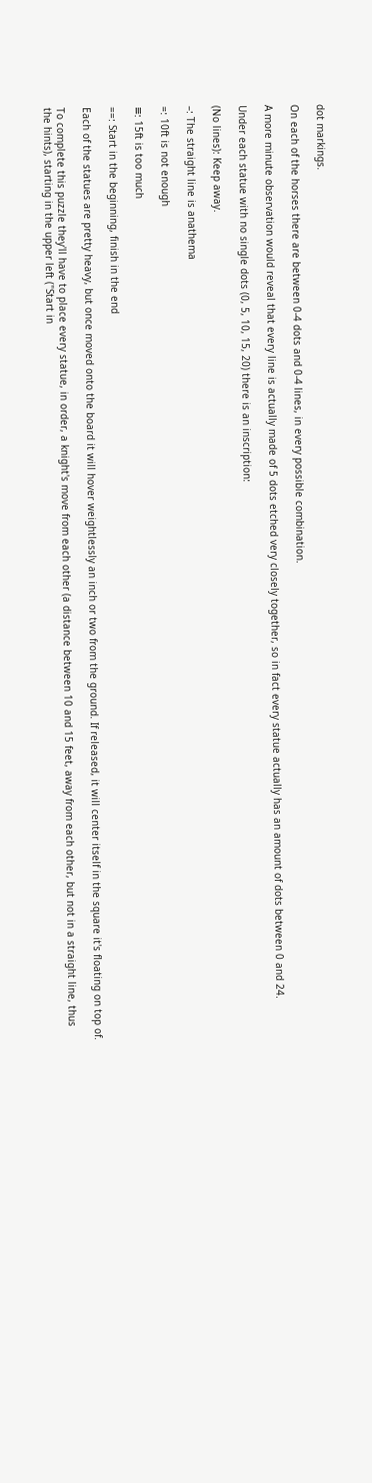dot markings.

On each of the horses there are between 0-4 dots and 0-4 lines, in every possible combination.

A more minute observation would reveal that every line is actually made of 5 dots etched very closely together, so in fact every statue actually has an amount of dots between 0 and 24.

Under each statue with no single dots (0, 5, 10, 15, 20) there is an inscription:

(No lines): Keep away.

–: The straight line is anathema

=: 10ft is not enough

≡: 15ft is too much

==: Start in the beginning, finish in the end

Each of the statues are pretty heavy, but once moved onto the board it will hover weightlessly an inch or two from the ground. If released, it will center itself in the square it's floating on top of.

To complete this puzzle they'll have to place every statue, in order, a knight's move from each other (a distance between 10 and 15 feet, away from each other, but not in a straight line, thus the hints), starting in the upper left ("Start in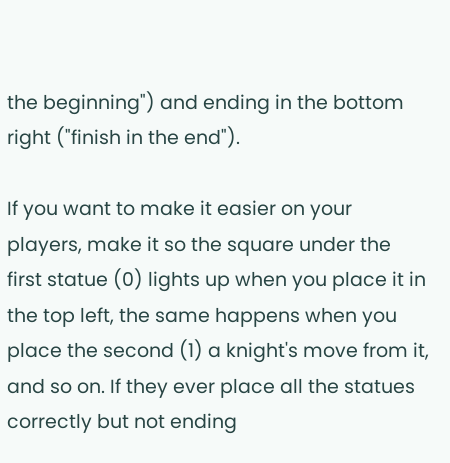the beginning") and ending in the bottom right ("finish in the end").

If you want to make it easier on your players, make it so the square under the first statue (0) lights up when you place it in the top left, the same happens when you place the second (1) a knight's move from it, and so on. If they ever place all the statues correctly but not ending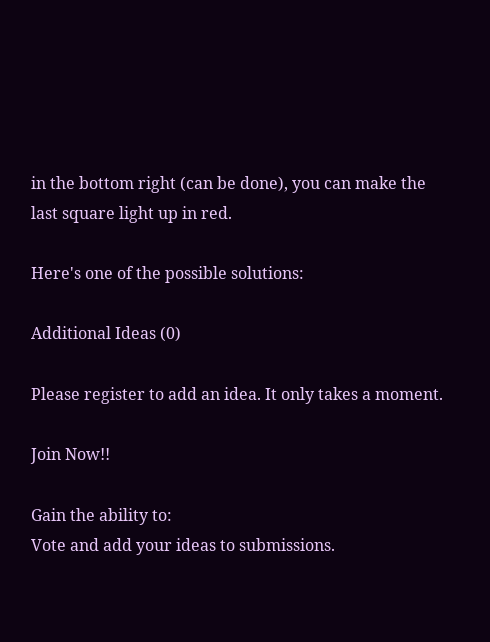in the bottom right (can be done), you can make the last square light up in red.

Here's one of the possible solutions:

Additional Ideas (0)

Please register to add an idea. It only takes a moment.

Join Now!!

Gain the ability to:
Vote and add your ideas to submissions.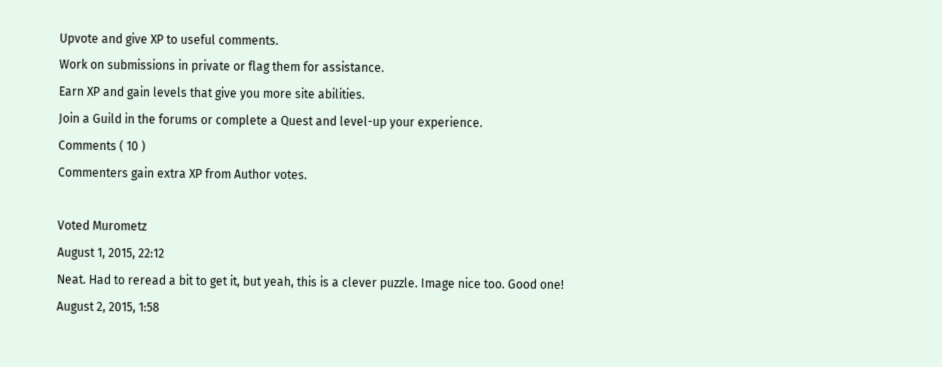Upvote and give XP to useful comments.
Work on submissions in private or flag them for assistance.
Earn XP and gain levels that give you more site abilities.
Join a Guild in the forums or complete a Quest and level-up your experience.
Comments ( 10 )
Commenters gain extra XP from Author votes.

Voted Murometz
August 1, 2015, 22:12
Neat. Had to reread a bit to get it, but yeah, this is a clever puzzle. Image nice too. Good one!
August 2, 2015, 1:58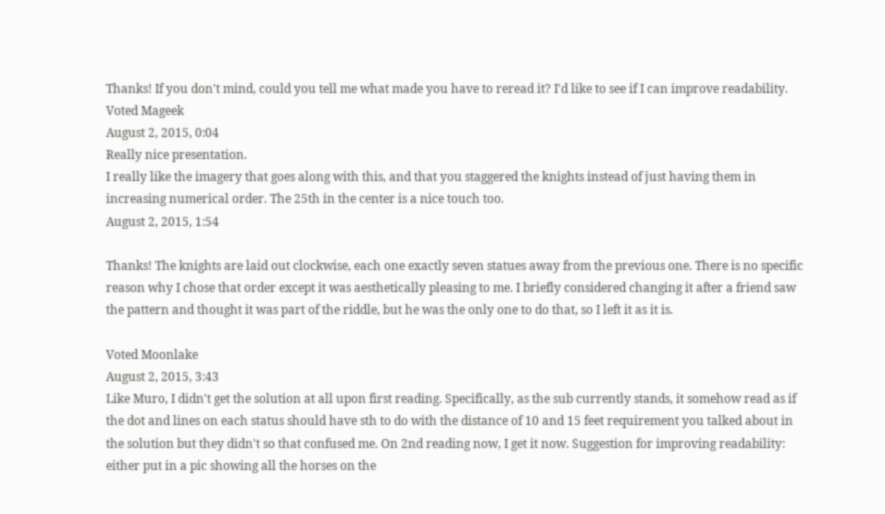Thanks! If you don't mind, could you tell me what made you have to reread it? I'd like to see if I can improve readability.
Voted Mageek
August 2, 2015, 0:04
Really nice presentation.
I really like the imagery that goes along with this, and that you staggered the knights instead of just having them in increasing numerical order. The 25th in the center is a nice touch too.
August 2, 2015, 1:54

Thanks! The knights are laid out clockwise, each one exactly seven statues away from the previous one. There is no specific reason why I chose that order except it was aesthetically pleasing to me. I briefly considered changing it after a friend saw the pattern and thought it was part of the riddle, but he was the only one to do that, so I left it as it is.

Voted Moonlake
August 2, 2015, 3:43
Like Muro, I didn't get the solution at all upon first reading. Specifically, as the sub currently stands, it somehow read as if the dot and lines on each status should have sth to do with the distance of 10 and 15 feet requirement you talked about in the solution but they didn't so that confused me. On 2nd reading now, I get it now. Suggestion for improving readability: either put in a pic showing all the horses on the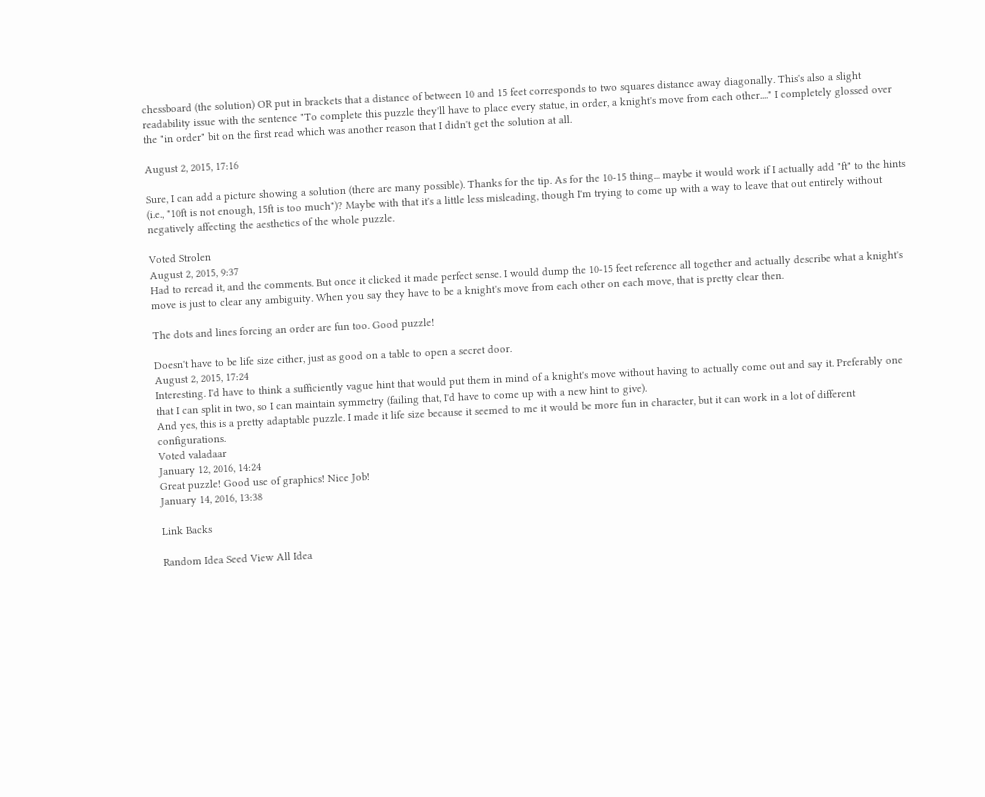chessboard (the solution) OR put in brackets that a distance of between 10 and 15 feet corresponds to two squares distance away diagonally. This's also a slight readability issue with the sentence "To complete this puzzle they'll have to place every statue, in order, a knight's move from each other...." I completely glossed over the "in order" bit on the first read which was another reason that I didn't get the solution at all.

August 2, 2015, 17:16

Sure, I can add a picture showing a solution (there are many possible). Thanks for the tip. As for the 10-15 thing... maybe it would work if I actually add "ft" to the hints (i.e., "10ft is not enough, 15ft is too much")? Maybe with that it's a little less misleading, though I'm trying to come up with a way to leave that out entirely without negatively affecting the aesthetics of the whole puzzle.

Voted Strolen
August 2, 2015, 9:37
Had to reread it, and the comments. But once it clicked it made perfect sense. I would dump the 10-15 feet reference all together and actually describe what a knight's move is just to clear any ambiguity. When you say they have to be a knight's move from each other on each move, that is pretty clear then.

The dots and lines forcing an order are fun too. Good puzzle!

Doesn't have to be life size either, just as good on a table to open a secret door.
August 2, 2015, 17:24
Interesting. I'd have to think a sufficiently vague hint that would put them in mind of a knight's move without having to actually come out and say it. Preferably one that I can split in two, so I can maintain symmetry (failing that, I'd have to come up with a new hint to give).
And yes, this is a pretty adaptable puzzle. I made it life size because it seemed to me it would be more fun in character, but it can work in a lot of different configurations.
Voted valadaar
January 12, 2016, 14:24
Great puzzle! Good use of graphics! Nice Job!
January 14, 2016, 13:38

Link Backs

Random Idea Seed View All Idea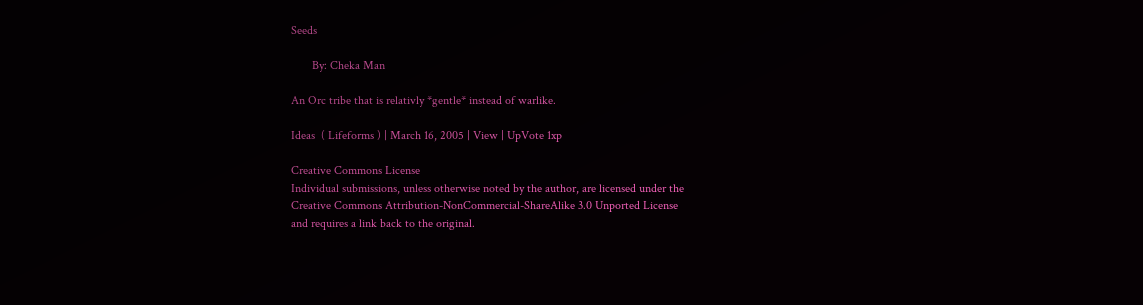Seeds

       By: Cheka Man

An Orc tribe that is relativly *gentle* instead of warlike.

Ideas  ( Lifeforms ) | March 16, 2005 | View | UpVote 1xp

Creative Commons License
Individual submissions, unless otherwise noted by the author, are licensed under the
Creative Commons Attribution-NonCommercial-ShareAlike 3.0 Unported License
and requires a link back to the original.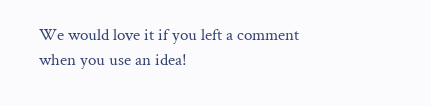We would love it if you left a comment when you use an idea!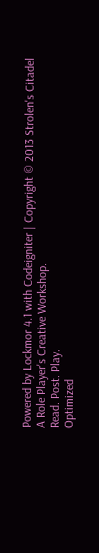Powered by Lockmor 4.1 with Codeigniter | Copyright © 2013 Strolen's Citadel
A Role Player's Creative Workshop.
Read. Post. Play.
Optimized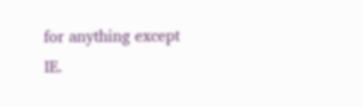for anything except IE.